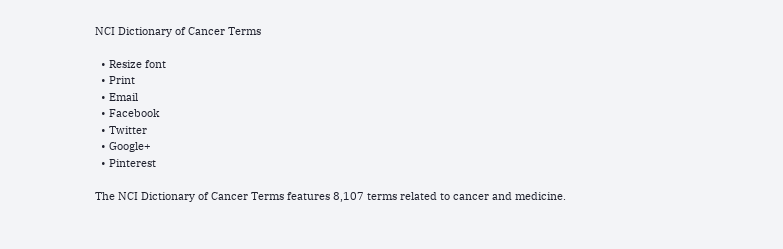NCI Dictionary of Cancer Terms

  • Resize font
  • Print
  • Email
  • Facebook
  • Twitter
  • Google+
  • Pinterest

The NCI Dictionary of Cancer Terms features 8,107 terms related to cancer and medicine.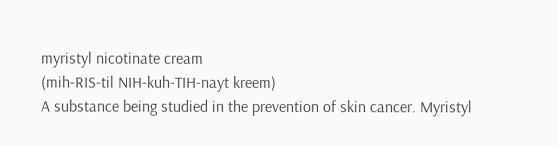myristyl nicotinate cream
(mih-RIS-til NIH-kuh-TIH-nayt kreem)
A substance being studied in the prevention of skin cancer. Myristyl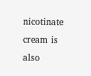nicotinate cream is also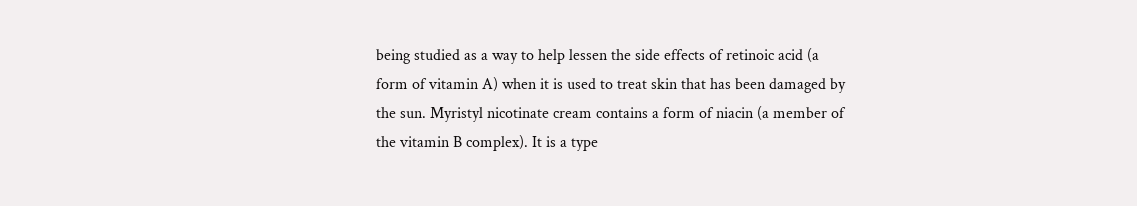being studied as a way to help lessen the side effects of retinoic acid (a form of vitamin A) when it is used to treat skin that has been damaged by the sun. Myristyl nicotinate cream contains a form of niacin (a member of the vitamin B complex). It is a type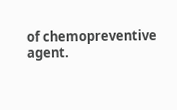of chemopreventive agent.